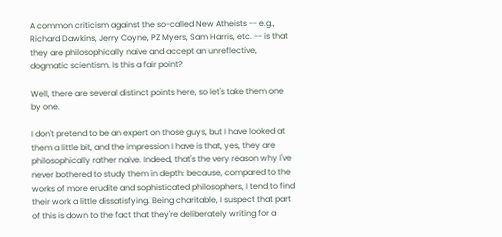A common criticism against the so-called New Atheists -- e.g., Richard Dawkins, Jerry Coyne, PZ Myers, Sam Harris, etc. -- is that they are philosophically naive and accept an unreflective, dogmatic scientism. Is this a fair point?

Well, there are several distinct points here, so let's take them one by one.

I don't pretend to be an expert on those guys, but I have looked at them a little bit, and the impression I have is that, yes, they are philosophically rather naive. Indeed, that's the very reason why I've never bothered to study them in depth: because, compared to the works of more erudite and sophisticated philosophers, I tend to find their work a little dissatisfying. Being charitable, I suspect that part of this is down to the fact that they're deliberately writing for a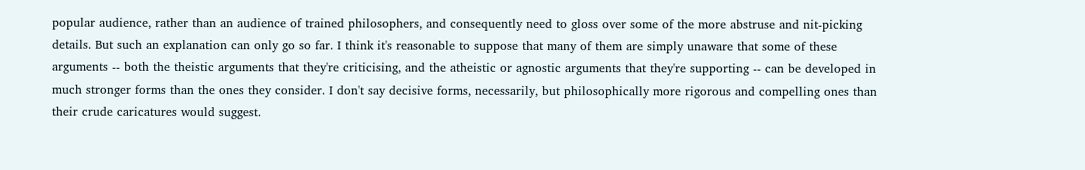popular audience, rather than an audience of trained philosophers, and consequently need to gloss over some of the more abstruse and nit-picking details. But such an explanation can only go so far. I think it's reasonable to suppose that many of them are simply unaware that some of these arguments -- both the theistic arguments that they're criticising, and the atheistic or agnostic arguments that they're supporting -- can be developed in much stronger forms than the ones they consider. I don't say decisive forms, necessarily, but philosophically more rigorous and compelling ones than their crude caricatures would suggest.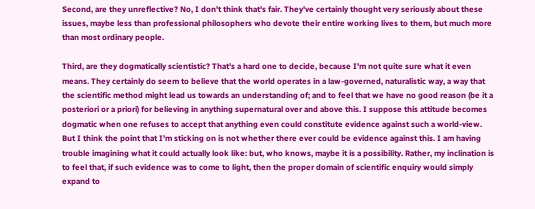Second, are they unreflective? No, I don't think that's fair. They've certainly thought very seriously about these issues, maybe less than professional philosophers who devote their entire working lives to them, but much more than most ordinary people.

Third, are they dogmatically scientistic? That's a hard one to decide, because I'm not quite sure what it even means. They certainly do seem to believe that the world operates in a law-governed, naturalistic way, a way that the scientific method might lead us towards an understanding of; and to feel that we have no good reason (be it a posteriori or a priori) for believing in anything supernatural over and above this. I suppose this attitude becomes dogmatic when one refuses to accept that anything even could constitute evidence against such a world-view. But I think the point that I'm sticking on is not whether there ever could be evidence against this. I am having trouble imagining what it could actually look like: but, who knows, maybe it is a possibility. Rather, my inclination is to feel that, if such evidence was to come to light, then the proper domain of scientific enquiry would simply expand to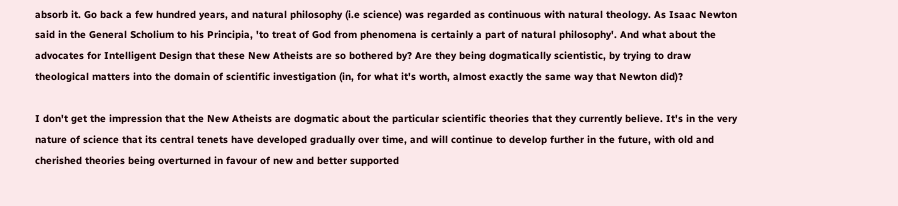absorb it. Go back a few hundred years, and natural philosophy (i.e science) was regarded as continuous with natural theology. As Isaac Newton said in the General Scholium to his Principia, 'to treat of God from phenomena is certainly a part of natural philosophy'. And what about the advocates for Intelligent Design that these New Atheists are so bothered by? Are they being dogmatically scientistic, by trying to draw theological matters into the domain of scientific investigation (in, for what it's worth, almost exactly the same way that Newton did)?

I don't get the impression that the New Atheists are dogmatic about the particular scientific theories that they currently believe. It's in the very nature of science that its central tenets have developed gradually over time, and will continue to develop further in the future, with old and cherished theories being overturned in favour of new and better supported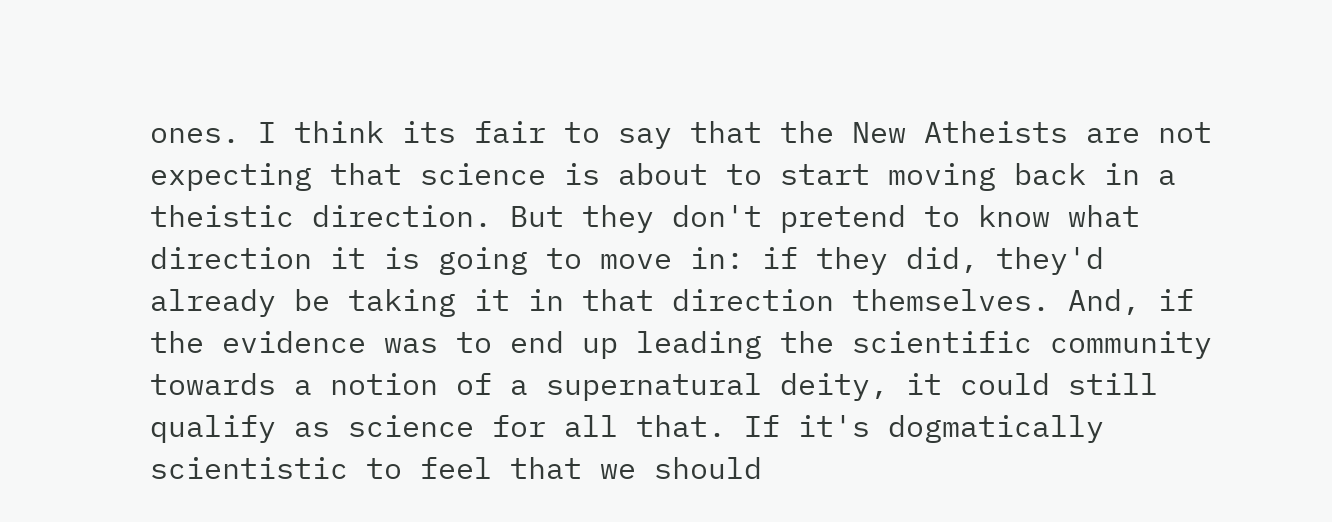ones. I think its fair to say that the New Atheists are not expecting that science is about to start moving back in a theistic direction. But they don't pretend to know what direction it is going to move in: if they did, they'd already be taking it in that direction themselves. And, if the evidence was to end up leading the scientific community towards a notion of a supernatural deity, it could still qualify as science for all that. If it's dogmatically scientistic to feel that we should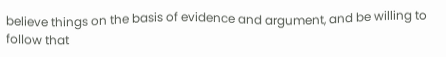believe things on the basis of evidence and argument, and be willing to follow that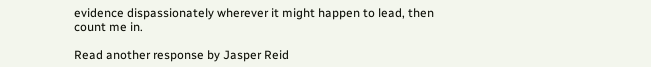evidence dispassionately wherever it might happen to lead, then count me in.

Read another response by Jasper Reid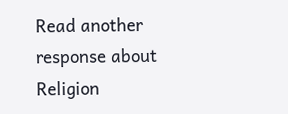Read another response about Religion